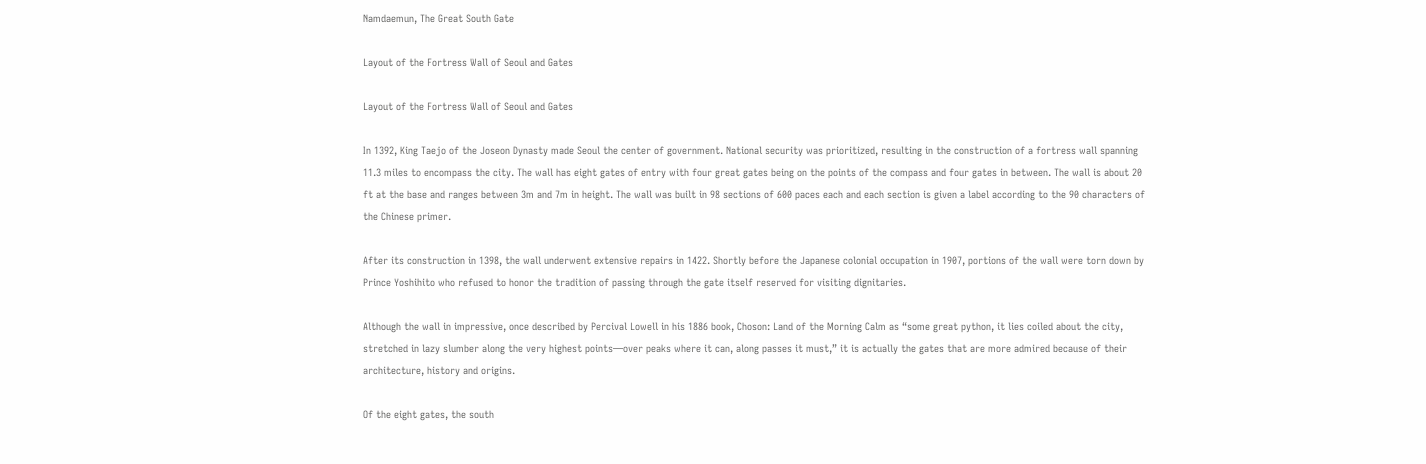Namdaemun, The Great South Gate

Layout of the Fortress Wall of Seoul and Gates

Layout of the Fortress Wall of Seoul and Gates

In 1392, King Taejo of the Joseon Dynasty made Seoul the center of government. National security was prioritized, resulting in the construction of a fortress wall spanning 11.3 miles to encompass the city. The wall has eight gates of entry with four great gates being on the points of the compass and four gates in between. The wall is about 20 ft at the base and ranges between 3m and 7m in height. The wall was built in 98 sections of 600 paces each and each section is given a label according to the 90 characters of the Chinese primer.

After its construction in 1398, the wall underwent extensive repairs in 1422. Shortly before the Japanese colonial occupation in 1907, portions of the wall were torn down by Prince Yoshihito who refused to honor the tradition of passing through the gate itself reserved for visiting dignitaries.

Although the wall in impressive, once described by Percival Lowell in his 1886 book, Choson: Land of the Morning Calm as “some great python, it lies coiled about the city, stretched in lazy slumber along the very highest points—over peaks where it can, along passes it must,” it is actually the gates that are more admired because of their architecture, history and origins.

Of the eight gates, the south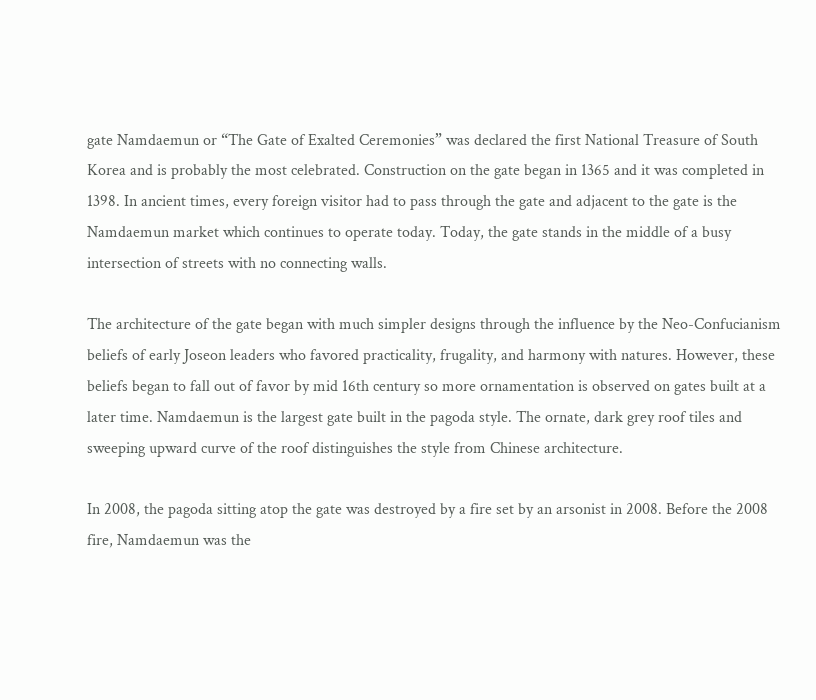gate Namdaemun or “The Gate of Exalted Ceremonies” was declared the first National Treasure of South Korea and is probably the most celebrated. Construction on the gate began in 1365 and it was completed in 1398. In ancient times, every foreign visitor had to pass through the gate and adjacent to the gate is the Namdaemun market which continues to operate today. Today, the gate stands in the middle of a busy intersection of streets with no connecting walls.

The architecture of the gate began with much simpler designs through the influence by the Neo-Confucianism beliefs of early Joseon leaders who favored practicality, frugality, and harmony with natures. However, these beliefs began to fall out of favor by mid 16th century so more ornamentation is observed on gates built at a later time. Namdaemun is the largest gate built in the pagoda style. The ornate, dark grey roof tiles and sweeping upward curve of the roof distinguishes the style from Chinese architecture.

In 2008, the pagoda sitting atop the gate was destroyed by a fire set by an arsonist in 2008. Before the 2008 fire, Namdaemun was the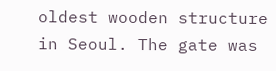oldest wooden structure in Seoul. The gate was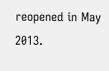reopened in May 2013.